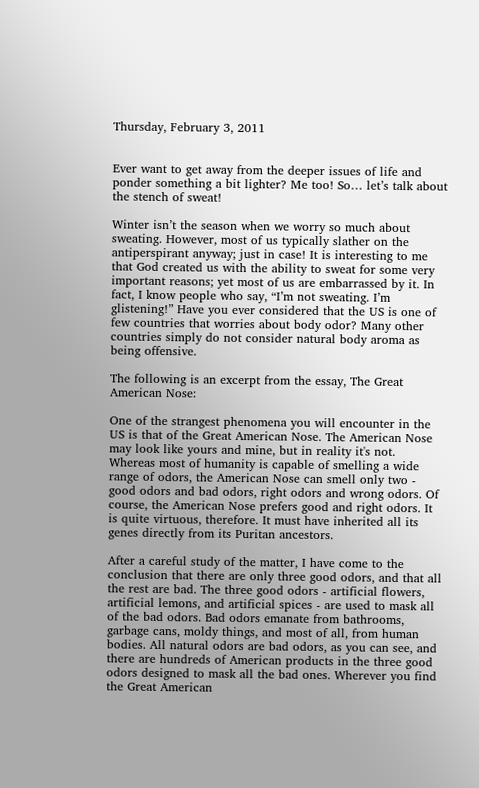Thursday, February 3, 2011


Ever want to get away from the deeper issues of life and ponder something a bit lighter? Me too! So… let’s talk about the stench of sweat!

Winter isn’t the season when we worry so much about sweating. However, most of us typically slather on the antiperspirant anyway; just in case! It is interesting to me that God created us with the ability to sweat for some very important reasons; yet most of us are embarrassed by it. In fact, I know people who say, “I’m not sweating. I’m glistening!” Have you ever considered that the US is one of few countries that worries about body odor? Many other countries simply do not consider natural body aroma as being offensive.

The following is an excerpt from the essay, The Great American Nose:

One of the strangest phenomena you will encounter in the US is that of the Great American Nose. The American Nose may look like yours and mine, but in reality it's not. Whereas most of humanity is capable of smelling a wide range of odors, the American Nose can smell only two - good odors and bad odors, right odors and wrong odors. Of course, the American Nose prefers good and right odors. It is quite virtuous, therefore. It must have inherited all its genes directly from its Puritan ancestors.

After a careful study of the matter, I have come to the conclusion that there are only three good odors, and that all the rest are bad. The three good odors - artificial flowers, artificial lemons, and artificial spices - are used to mask all of the bad odors. Bad odors emanate from bathrooms, garbage cans, moldy things, and most of all, from human bodies. All natural odors are bad odors, as you can see, and there are hundreds of American products in the three good odors designed to mask all the bad ones. Wherever you find the Great American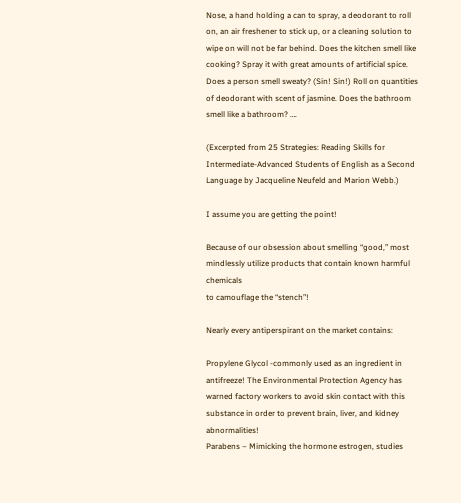Nose, a hand holding a can to spray, a deodorant to roll on, an air freshener to stick up, or a cleaning solution to wipe on will not be far behind. Does the kitchen smell like cooking? Spray it with great amounts of artificial spice. Does a person smell sweaty? (Sin! Sin!) Roll on quantities of deodorant with scent of jasmine. Does the bathroom smell like a bathroom? ….

(Excerpted from 25 Strategies: Reading Skills for Intermediate-Advanced Students of English as a Second Language by Jacqueline Neufeld and Marion Webb.)

I assume you are getting the point!

Because of our obsession about smelling “good,” most mindlessly utilize products that contain known harmful chemicals
to camouflage the “stench”!

Nearly every antiperspirant on the market contains:

Propylene Glycol -commonly used as an ingredient in antifreeze! The Environmental Protection Agency has warned factory workers to avoid skin contact with this substance in order to prevent brain, liver, and kidney abnormalities!
Parabens – Mimicking the hormone estrogen, studies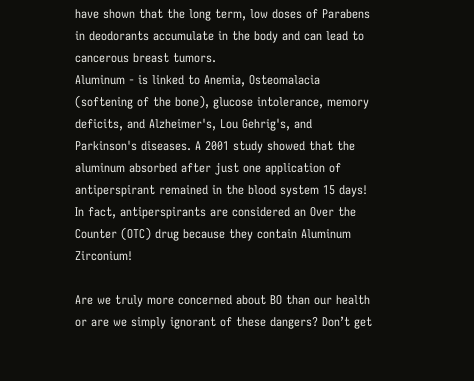have shown that the long term, low doses of Parabens in deodorants accumulate in the body and can lead to cancerous breast tumors.
Aluminum - is linked to Anemia, Osteomalacia (softening of the bone), glucose intolerance, memory deficits, and Alzheimer's, Lou Gehrig's, and Parkinson's diseases. A 2001 study showed that the aluminum absorbed after just one application of antiperspirant remained in the blood system 15 days! In fact, antiperspirants are considered an Over the Counter (OTC) drug because they contain Aluminum Zirconium!

Are we truly more concerned about BO than our health or are we simply ignorant of these dangers? Don’t get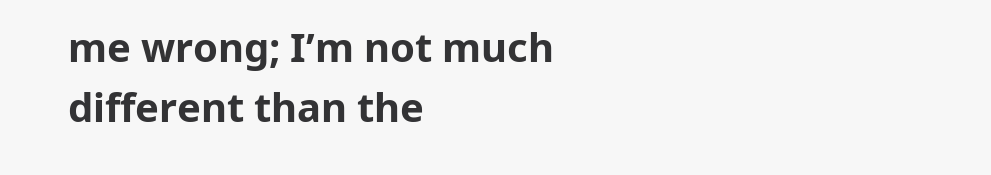me wrong; I’m not much different than the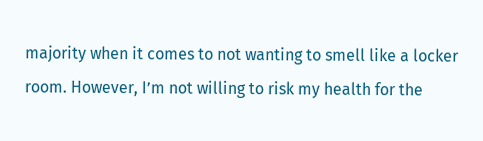majority when it comes to not wanting to smell like a locker room. However, I’m not willing to risk my health for the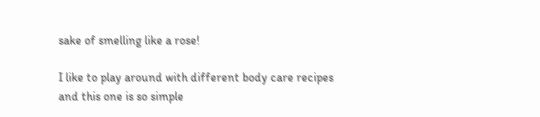sake of smelling like a rose!

I like to play around with different body care recipes and this one is so simple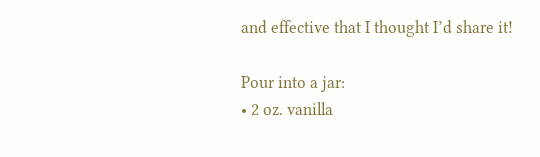and effective that I thought I’d share it!

Pour into a jar:
• 2 oz. vanilla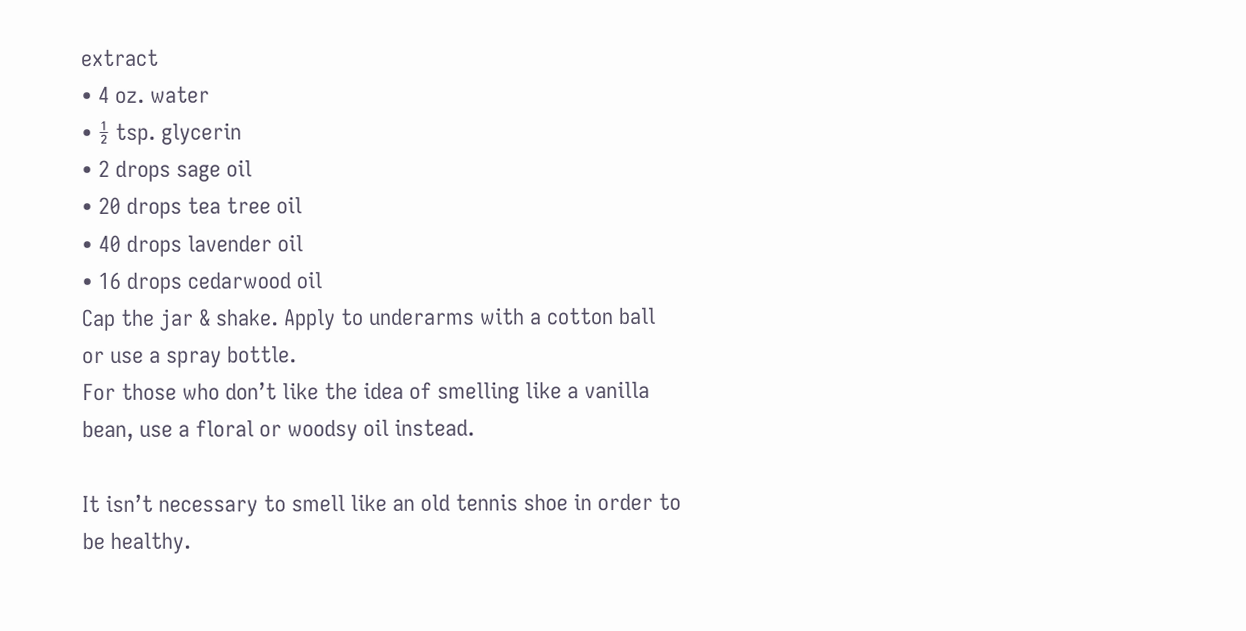extract
• 4 oz. water
• ½ tsp. glycerin
• 2 drops sage oil
• 20 drops tea tree oil
• 40 drops lavender oil
• 16 drops cedarwood oil
Cap the jar & shake. Apply to underarms with a cotton ball or use a spray bottle.
For those who don’t like the idea of smelling like a vanilla bean, use a floral or woodsy oil instead.

It isn’t necessary to smell like an old tennis shoe in order to be healthy.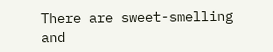There are sweet-smelling and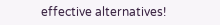effective alternatives!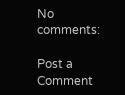No comments:

Post a Comment